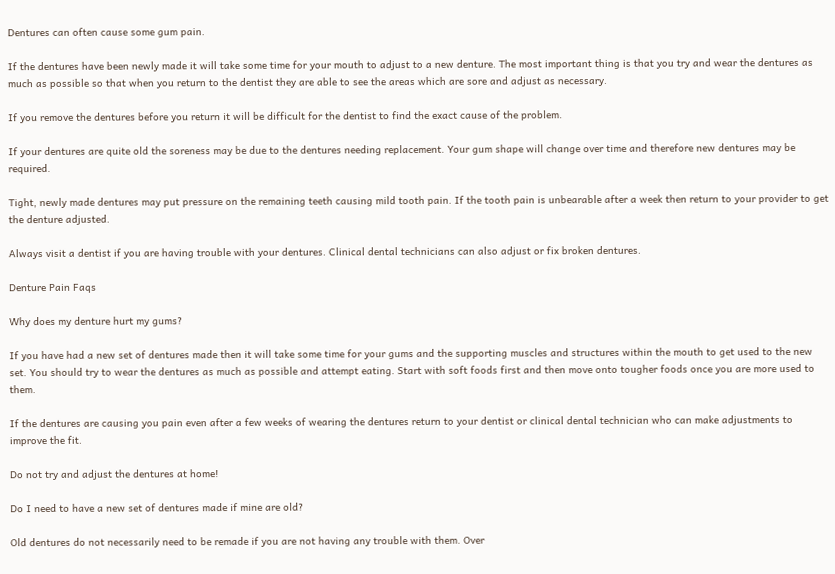Dentures can often cause some gum pain.

If the dentures have been newly made it will take some time for your mouth to adjust to a new denture. The most important thing is that you try and wear the dentures as much as possible so that when you return to the dentist they are able to see the areas which are sore and adjust as necessary.

If you remove the dentures before you return it will be difficult for the dentist to find the exact cause of the problem.

If your dentures are quite old the soreness may be due to the dentures needing replacement. Your gum shape will change over time and therefore new dentures may be required.

Tight, newly made dentures may put pressure on the remaining teeth causing mild tooth pain. If the tooth pain is unbearable after a week then return to your provider to get the denture adjusted.

Always visit a dentist if you are having trouble with your dentures. Clinical dental technicians can also adjust or fix broken dentures.

Denture Pain Faqs

Why does my denture hurt my gums?

If you have had a new set of dentures made then it will take some time for your gums and the supporting muscles and structures within the mouth to get used to the new set. You should try to wear the dentures as much as possible and attempt eating. Start with soft foods first and then move onto tougher foods once you are more used to them.

If the dentures are causing you pain even after a few weeks of wearing the dentures return to your dentist or clinical dental technician who can make adjustments to improve the fit.

Do not try and adjust the dentures at home!

Do I need to have a new set of dentures made if mine are old?

Old dentures do not necessarily need to be remade if you are not having any trouble with them. Over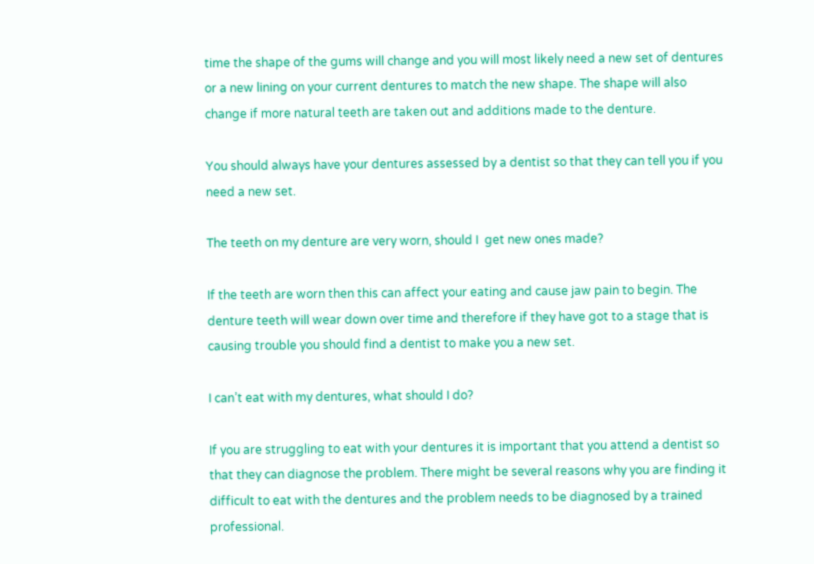time the shape of the gums will change and you will most likely need a new set of dentures or a new lining on your current dentures to match the new shape. The shape will also change if more natural teeth are taken out and additions made to the denture.

You should always have your dentures assessed by a dentist so that they can tell you if you need a new set.

The teeth on my denture are very worn, should I  get new ones made?

If the teeth are worn then this can affect your eating and cause jaw pain to begin. The denture teeth will wear down over time and therefore if they have got to a stage that is causing trouble you should find a dentist to make you a new set.

I can’t eat with my dentures, what should I do?

If you are struggling to eat with your dentures it is important that you attend a dentist so that they can diagnose the problem. There might be several reasons why you are finding it difficult to eat with the dentures and the problem needs to be diagnosed by a trained professional.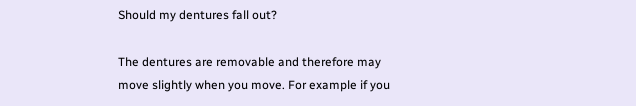Should my dentures fall out?

The dentures are removable and therefore may move slightly when you move. For example if you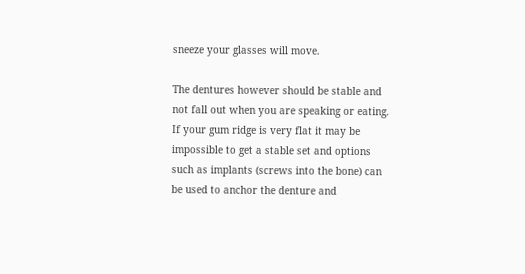sneeze your glasses will move.

The dentures however should be stable and not fall out when you are speaking or eating. If your gum ridge is very flat it may be impossible to get a stable set and options such as implants (screws into the bone) can be used to anchor the denture and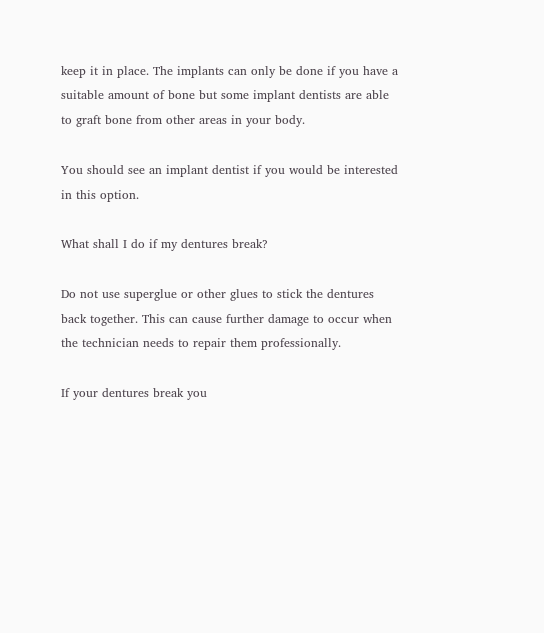keep it in place. The implants can only be done if you have a suitable amount of bone but some implant dentists are able to graft bone from other areas in your body.

You should see an implant dentist if you would be interested in this option.

What shall I do if my dentures break?

Do not use superglue or other glues to stick the dentures back together. This can cause further damage to occur when the technician needs to repair them professionally.

If your dentures break you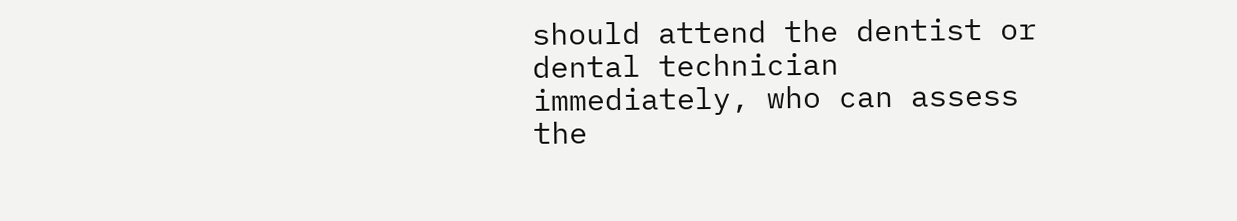should attend the dentist or dental technician immediately, who can assess the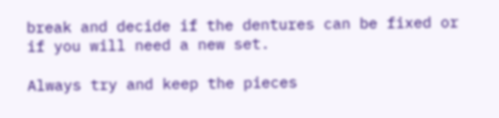break and decide if the dentures can be fixed or if you will need a new set.

Always try and keep the pieces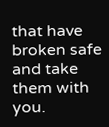that have broken safe and take them with you.